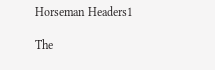Horseman Headers1

The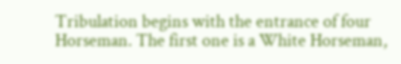Tribulation begins with the entrance of four Horseman. The first one is a White Horseman,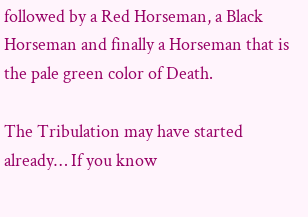followed by a Red Horseman, a Black Horseman and finally a Horseman that is the pale green color of Death.

The Tribulation may have started already… If you know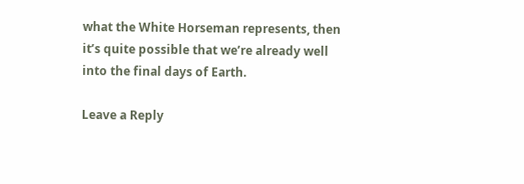what the White Horseman represents, then it’s quite possible that we’re already well into the final days of Earth.

Leave a Reply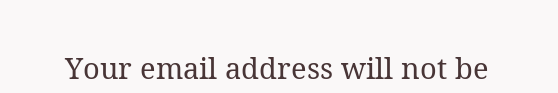Your email address will not be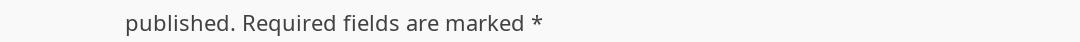published. Required fields are marked *